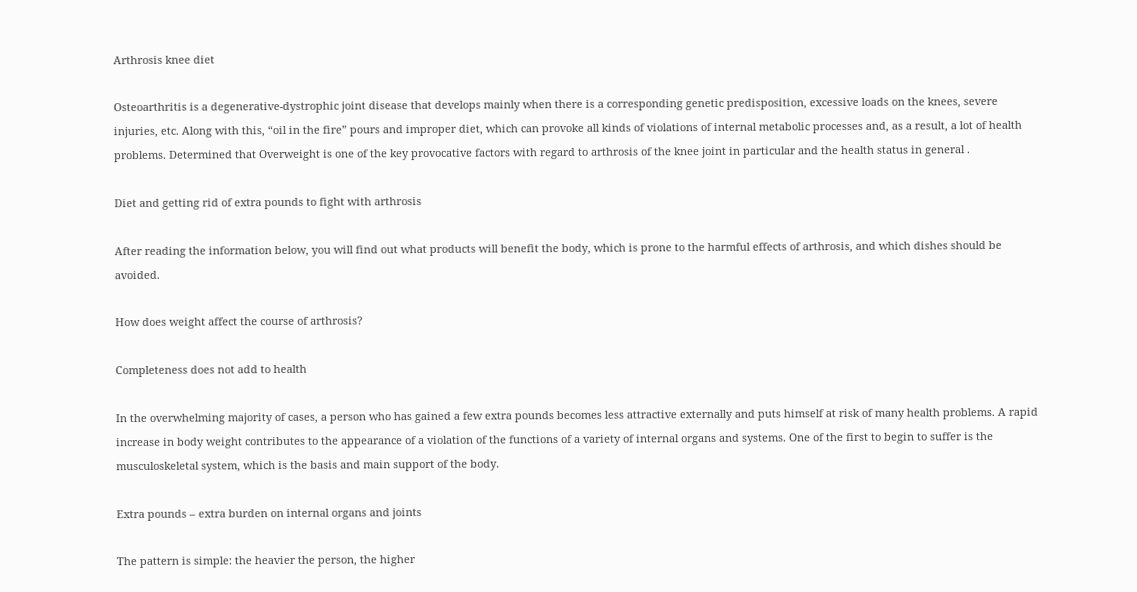Arthrosis knee diet

Osteoarthritis is a degenerative-dystrophic joint disease that develops mainly when there is a corresponding genetic predisposition, excessive loads on the knees, severe injuries, etc. Along with this, “oil in the fire” pours and improper diet, which can provoke all kinds of violations of internal metabolic processes and, as a result, a lot of health problems. Determined that Overweight is one of the key provocative factors with regard to arthrosis of the knee joint in particular and the health status in general .

Diet and getting rid of extra pounds to fight with arthrosis

After reading the information below, you will find out what products will benefit the body, which is prone to the harmful effects of arthrosis, and which dishes should be avoided.

How does weight affect the course of arthrosis?

Completeness does not add to health

In the overwhelming majority of cases, a person who has gained a few extra pounds becomes less attractive externally and puts himself at risk of many health problems. A rapid increase in body weight contributes to the appearance of a violation of the functions of a variety of internal organs and systems. One of the first to begin to suffer is the musculoskeletal system, which is the basis and main support of the body.

Extra pounds – extra burden on internal organs and joints

The pattern is simple: the heavier the person, the higher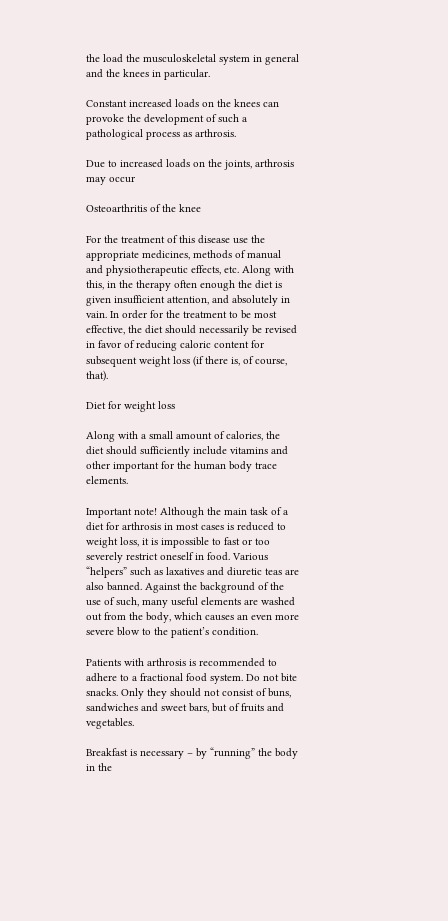the load the musculoskeletal system in general and the knees in particular.

Constant increased loads on the knees can provoke the development of such a pathological process as arthrosis.

Due to increased loads on the joints, arthrosis may occur

Osteoarthritis of the knee

For the treatment of this disease use the appropriate medicines, methods of manual and physiotherapeutic effects, etc. Along with this, in the therapy often enough the diet is given insufficient attention, and absolutely in vain. In order for the treatment to be most effective, the diet should necessarily be revised in favor of reducing caloric content for subsequent weight loss (if there is, of course, that).

Diet for weight loss

Along with a small amount of calories, the diet should sufficiently include vitamins and other important for the human body trace elements.

Important note! Although the main task of a diet for arthrosis in most cases is reduced to weight loss, it is impossible to fast or too severely restrict oneself in food. Various “helpers” such as laxatives and diuretic teas are also banned. Against the background of the use of such, many useful elements are washed out from the body, which causes an even more severe blow to the patient’s condition.

Patients with arthrosis is recommended to adhere to a fractional food system. Do not bite snacks. Only they should not consist of buns, sandwiches and sweet bars, but of fruits and vegetables.

Breakfast is necessary – by “running” the body in the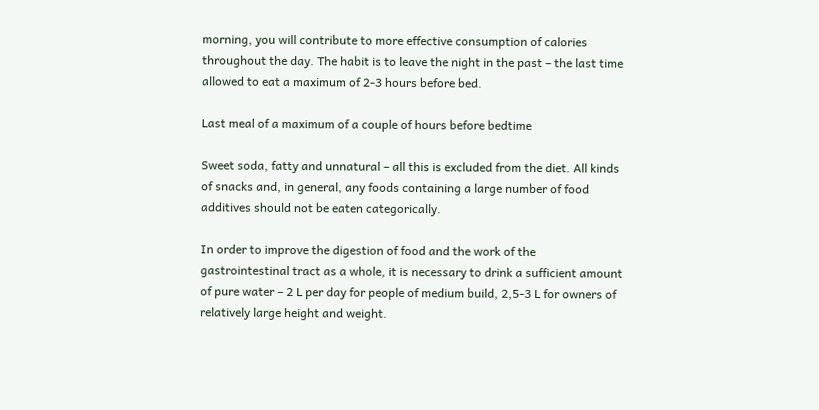morning, you will contribute to more effective consumption of calories throughout the day. The habit is to leave the night in the past – the last time allowed to eat a maximum of 2-3 hours before bed.

Last meal of a maximum of a couple of hours before bedtime

Sweet soda, fatty and unnatural – all this is excluded from the diet. All kinds of snacks and, in general, any foods containing a large number of food additives should not be eaten categorically.

In order to improve the digestion of food and the work of the gastrointestinal tract as a whole, it is necessary to drink a sufficient amount of pure water – 2 L per day for people of medium build, 2,5-3 L for owners of relatively large height and weight.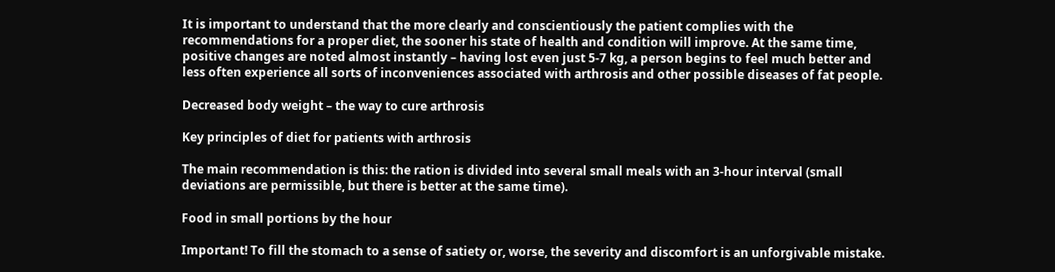It is important to understand that the more clearly and conscientiously the patient complies with the recommendations for a proper diet, the sooner his state of health and condition will improve. At the same time, positive changes are noted almost instantly – having lost even just 5-7 kg, a person begins to feel much better and less often experience all sorts of inconveniences associated with arthrosis and other possible diseases of fat people.

Decreased body weight – the way to cure arthrosis

Key principles of diet for patients with arthrosis

The main recommendation is this: the ration is divided into several small meals with an 3-hour interval (small deviations are permissible, but there is better at the same time).

Food in small portions by the hour

Important! To fill the stomach to a sense of satiety or, worse, the severity and discomfort is an unforgivable mistake.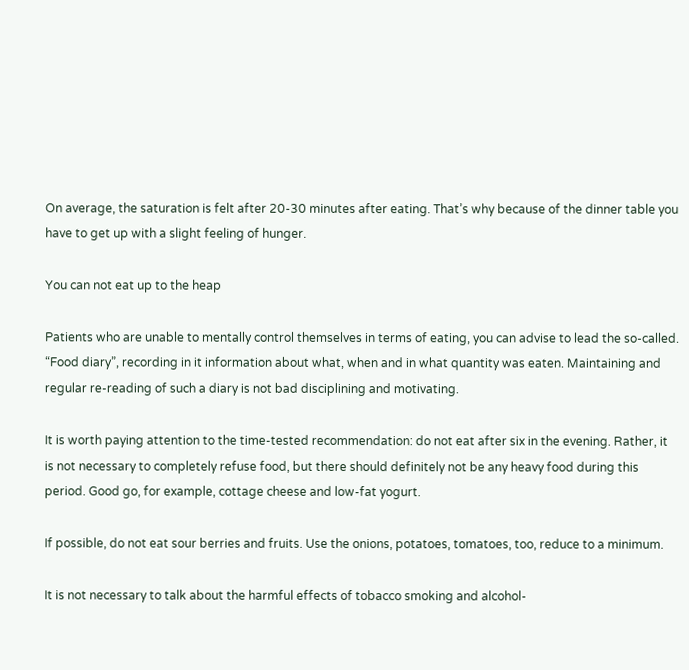On average, the saturation is felt after 20-30 minutes after eating. That’s why because of the dinner table you have to get up with a slight feeling of hunger.

You can not eat up to the heap

Patients who are unable to mentally control themselves in terms of eating, you can advise to lead the so-called. “Food diary”, recording in it information about what, when and in what quantity was eaten. Maintaining and regular re-reading of such a diary is not bad disciplining and motivating.

It is worth paying attention to the time-tested recommendation: do not eat after six in the evening. Rather, it is not necessary to completely refuse food, but there should definitely not be any heavy food during this period. Good go, for example, cottage cheese and low-fat yogurt.

If possible, do not eat sour berries and fruits. Use the onions, potatoes, tomatoes, too, reduce to a minimum.

It is not necessary to talk about the harmful effects of tobacco smoking and alcohol-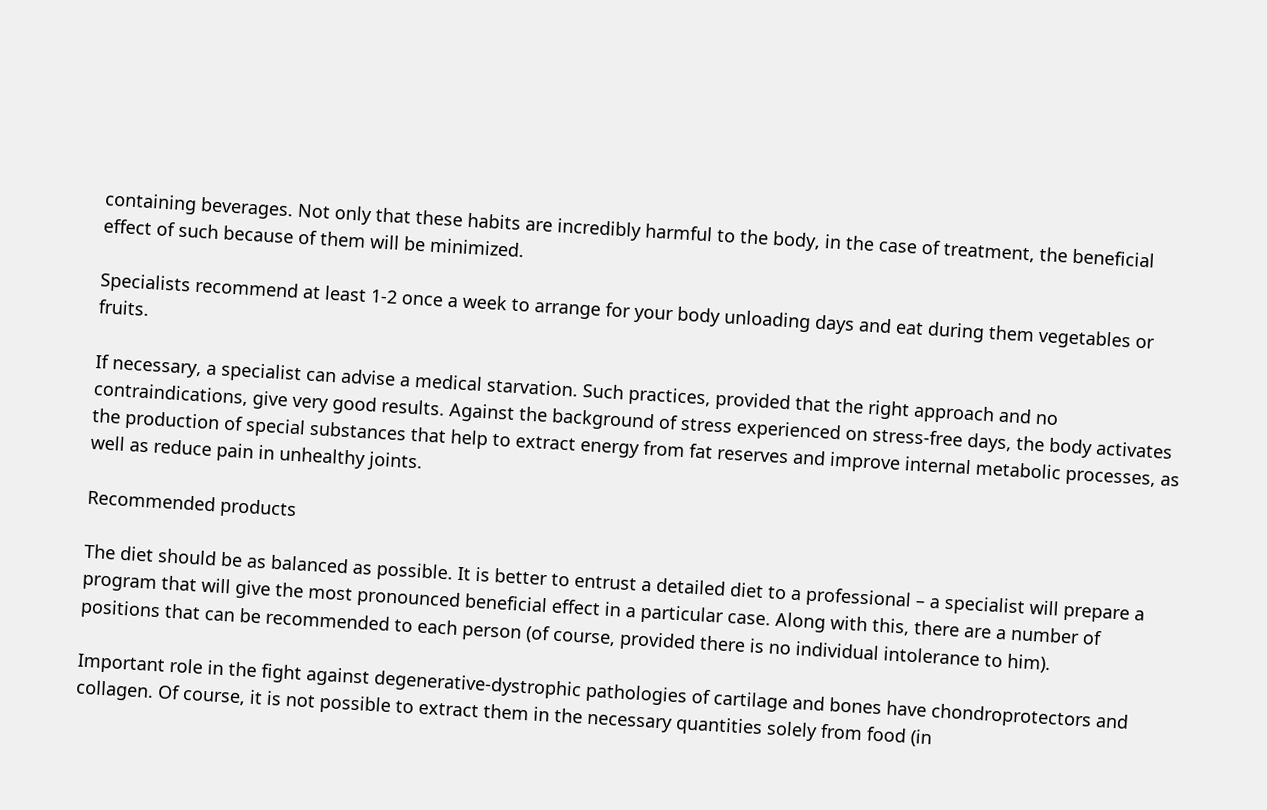containing beverages. Not only that these habits are incredibly harmful to the body, in the case of treatment, the beneficial effect of such because of them will be minimized.

Specialists recommend at least 1-2 once a week to arrange for your body unloading days and eat during them vegetables or fruits.

If necessary, a specialist can advise a medical starvation. Such practices, provided that the right approach and no contraindications, give very good results. Against the background of stress experienced on stress-free days, the body activates the production of special substances that help to extract energy from fat reserves and improve internal metabolic processes, as well as reduce pain in unhealthy joints.

Recommended products

The diet should be as balanced as possible. It is better to entrust a detailed diet to a professional – a specialist will prepare a program that will give the most pronounced beneficial effect in a particular case. Along with this, there are a number of positions that can be recommended to each person (of course, provided there is no individual intolerance to him).

Important role in the fight against degenerative-dystrophic pathologies of cartilage and bones have chondroprotectors and collagen. Of course, it is not possible to extract them in the necessary quantities solely from food (in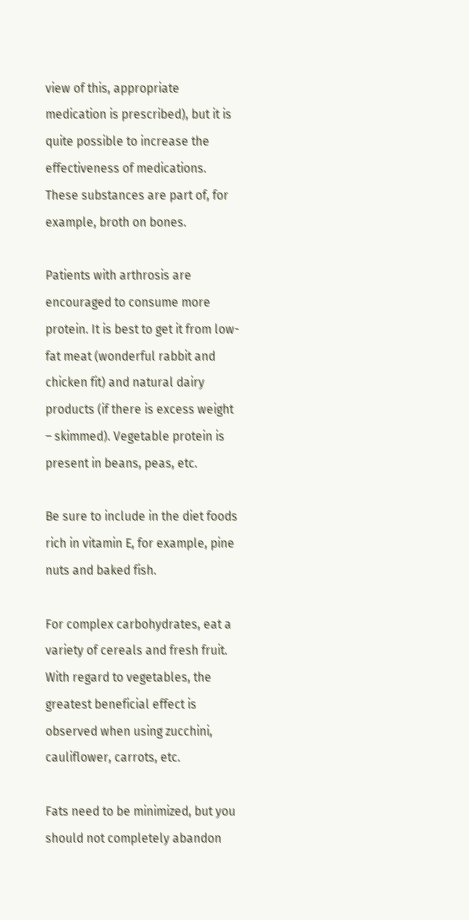view of this, appropriate medication is prescribed), but it is quite possible to increase the effectiveness of medications. These substances are part of, for example, broth on bones.

Patients with arthrosis are encouraged to consume more protein. It is best to get it from low-fat meat (wonderful rabbit and chicken fit) and natural dairy products (if there is excess weight – skimmed). Vegetable protein is present in beans, peas, etc.

Be sure to include in the diet foods rich in vitamin E, for example, pine nuts and baked fish.

For complex carbohydrates, eat a variety of cereals and fresh fruit. With regard to vegetables, the greatest beneficial effect is observed when using zucchini, cauliflower, carrots, etc.

Fats need to be minimized, but you should not completely abandon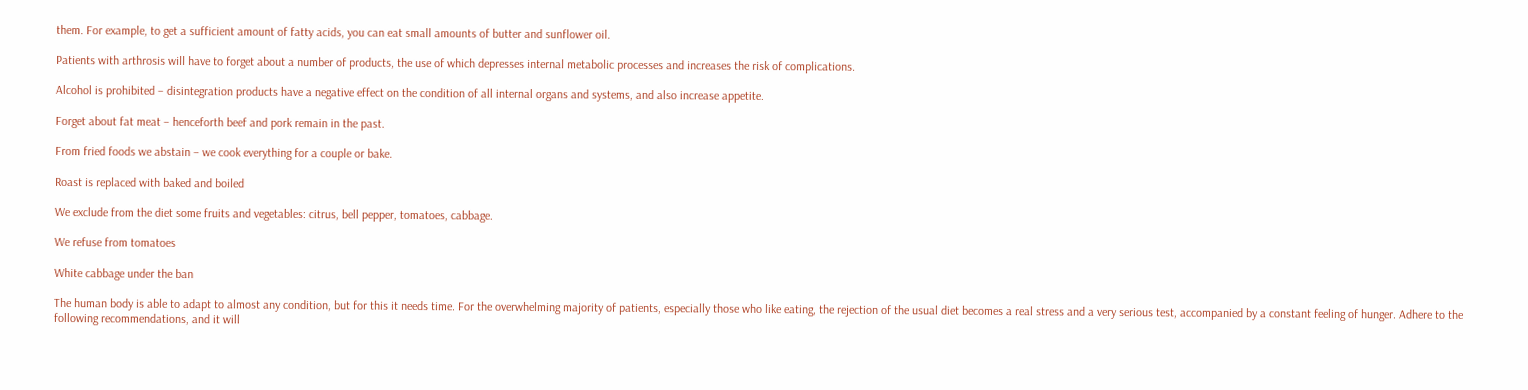them. For example, to get a sufficient amount of fatty acids, you can eat small amounts of butter and sunflower oil.

Patients with arthrosis will have to forget about a number of products, the use of which depresses internal metabolic processes and increases the risk of complications.

Alcohol is prohibited – disintegration products have a negative effect on the condition of all internal organs and systems, and also increase appetite.

Forget about fat meat – henceforth beef and pork remain in the past.

From fried foods we abstain – we cook everything for a couple or bake.

Roast is replaced with baked and boiled

We exclude from the diet some fruits and vegetables: citrus, bell pepper, tomatoes, cabbage.

We refuse from tomatoes

White cabbage under the ban

The human body is able to adapt to almost any condition, but for this it needs time. For the overwhelming majority of patients, especially those who like eating, the rejection of the usual diet becomes a real stress and a very serious test, accompanied by a constant feeling of hunger. Adhere to the following recommendations, and it will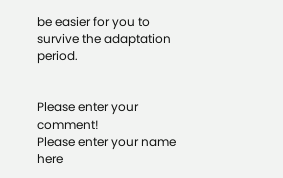be easier for you to survive the adaptation period.


Please enter your comment!
Please enter your name here